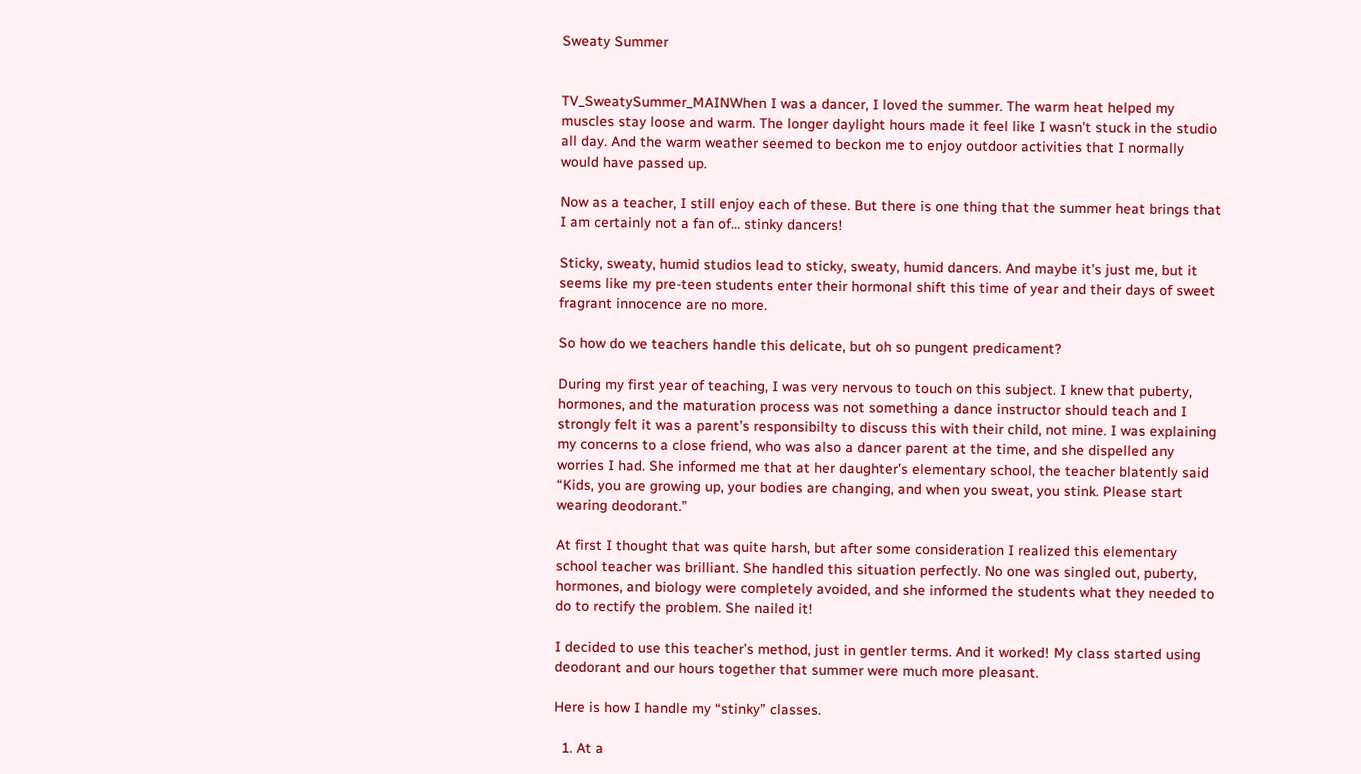Sweaty Summer


TV_SweatySummer_MAINWhen I was a dancer, I loved the summer. The warm heat helped my muscles stay loose and warm. The longer daylight hours made it feel like I wasn’t stuck in the studio all day. And the warm weather seemed to beckon me to enjoy outdoor activities that I normally would have passed up.

Now as a teacher, I still enjoy each of these. But there is one thing that the summer heat brings that I am certainly not a fan of… stinky dancers!

Sticky, sweaty, humid studios lead to sticky, sweaty, humid dancers. And maybe it’s just me, but it seems like my pre-teen students enter their hormonal shift this time of year and their days of sweet fragrant innocence are no more.

So how do we teachers handle this delicate, but oh so pungent predicament?

During my first year of teaching, I was very nervous to touch on this subject. I knew that puberty, hormones, and the maturation process was not something a dance instructor should teach and I strongly felt it was a parent’s responsibilty to discuss this with their child, not mine. I was explaining my concerns to a close friend, who was also a dancer parent at the time, and she dispelled any worries I had. She informed me that at her daughter’s elementary school, the teacher blatently said “Kids, you are growing up, your bodies are changing, and when you sweat, you stink. Please start wearing deodorant.”

At first I thought that was quite harsh, but after some consideration I realized this elementary school teacher was brilliant. She handled this situation perfectly. No one was singled out, puberty, hormones, and biology were completely avoided, and she informed the students what they needed to do to rectify the problem. She nailed it!

I decided to use this teacher’s method, just in gentler terms. And it worked! My class started using deodorant and our hours together that summer were much more pleasant.

Here is how I handle my “stinky” classes.

  1. At a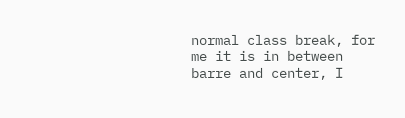normal class break, for me it is in between barre and center, I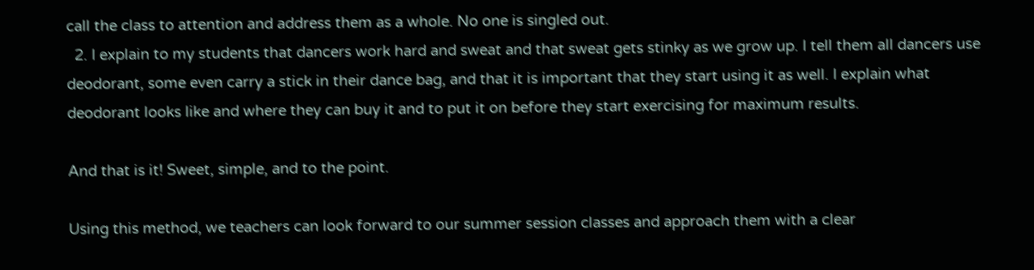call the class to attention and address them as a whole. No one is singled out.
  2. I explain to my students that dancers work hard and sweat and that sweat gets stinky as we grow up. I tell them all dancers use deodorant, some even carry a stick in their dance bag, and that it is important that they start using it as well. I explain what deodorant looks like and where they can buy it and to put it on before they start exercising for maximum results.

And that is it! Sweet, simple, and to the point.

Using this method, we teachers can look forward to our summer session classes and approach them with a clear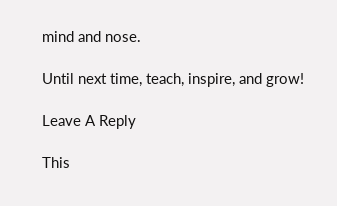mind and nose.

Until next time, teach, inspire, and grow!

Leave A Reply

This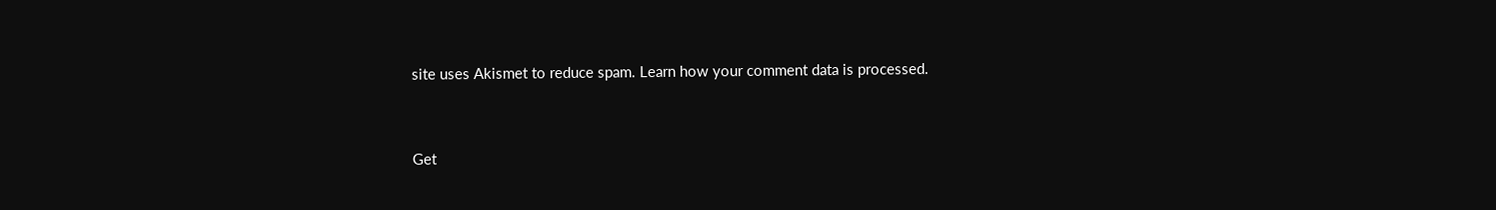site uses Akismet to reduce spam. Learn how your comment data is processed.


Get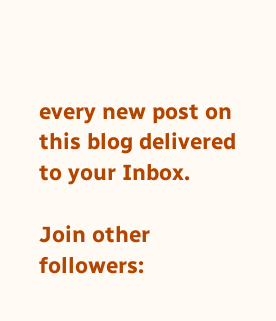every new post on this blog delivered to your Inbox.

Join other followers: